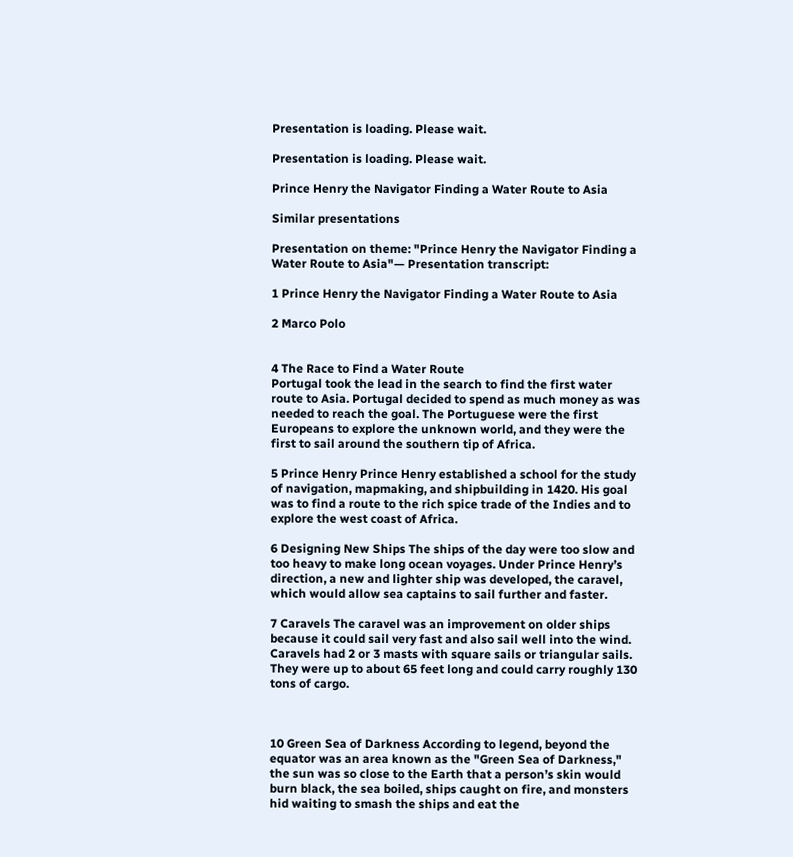Presentation is loading. Please wait.

Presentation is loading. Please wait.

Prince Henry the Navigator Finding a Water Route to Asia

Similar presentations

Presentation on theme: "Prince Henry the Navigator Finding a Water Route to Asia"— Presentation transcript:

1 Prince Henry the Navigator Finding a Water Route to Asia

2 Marco Polo


4 The Race to Find a Water Route
Portugal took the lead in the search to find the first water route to Asia. Portugal decided to spend as much money as was needed to reach the goal. The Portuguese were the first Europeans to explore the unknown world, and they were the first to sail around the southern tip of Africa.

5 Prince Henry Prince Henry established a school for the study of navigation, mapmaking, and shipbuilding in 1420. His goal was to find a route to the rich spice trade of the Indies and to explore the west coast of Africa.

6 Designing New Ships The ships of the day were too slow and too heavy to make long ocean voyages. Under Prince Henry’s direction, a new and lighter ship was developed, the caravel, which would allow sea captains to sail further and faster.

7 Caravels The caravel was an improvement on older ships because it could sail very fast and also sail well into the wind. Caravels had 2 or 3 masts with square sails or triangular sails. They were up to about 65 feet long and could carry roughly 130 tons of cargo.



10 Green Sea of Darkness According to legend, beyond the equator was an area known as the "Green Sea of Darkness," the sun was so close to the Earth that a person’s skin would burn black, the sea boiled, ships caught on fire, and monsters hid waiting to smash the ships and eat the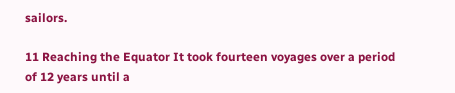sailors.

11 Reaching the Equator It took fourteen voyages over a period of 12 years until a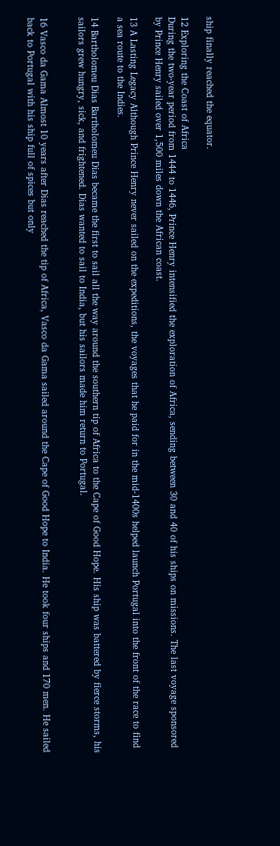ship finally reached the equator.

12 Exploring the Coast of Africa
During the two-year period from 1444 to 1446, Prince Henry intensified the exploration of Africa, sending between 30 and 40 of his ships on missions. The last voyage sponsored by Prince Henry sailed over 1,500 miles down the African coast.

13 A Lasting Legacy Although Prince Henry never sailed on the expeditions, the voyages that he paid for in the mid-1400s helped launch Portugal into the front of the race to find a sea route to the Indies.

14 Bartholomeu Dias Bartholomeu Dias became the first to sail all the way around the southern tip of Africa to the Cape of Good Hope. His ship was battered by fierce storms, his sailors grew hungry, sick, and frightened. Dias wanted to sail to India, but his sailors made him return to Portugal.


16 Vasco da Gama Almost 10 years after Dias reached the tip of Africa, Vasco da Gama sailed around the Cape of Good Hope to India. He took four ships and 170 men. He sailed back to Portugal with his ship full of spices but only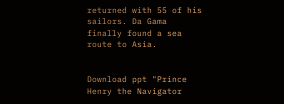returned with 55 of his sailors. Da Gama finally found a sea route to Asia.


Download ppt "Prince Henry the Navigator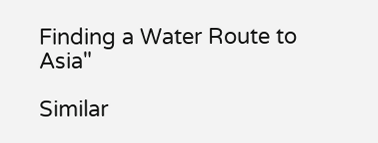Finding a Water Route to Asia"

Similar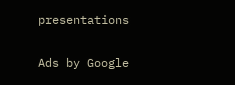presentations

Ads by Google